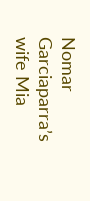Nomar Garciaparra’s wife Mia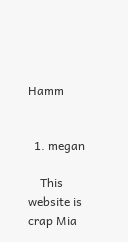Hamm


  1. megan

    This website is crap Mia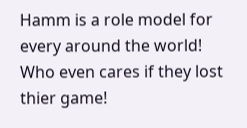Hamm is a role model for every around the world! Who even cares if they lost thier game!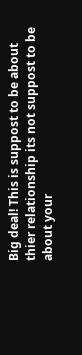Big deal! This is suppost to be about thier relationship its not suppost to be about your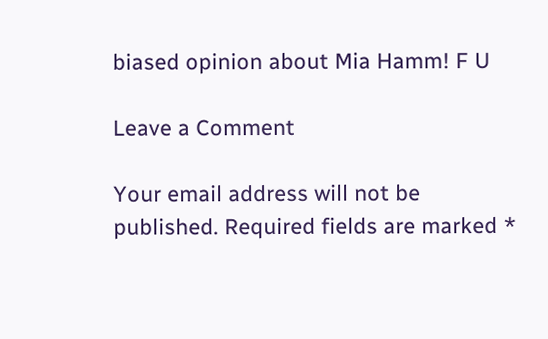biased opinion about Mia Hamm! F U

Leave a Comment

Your email address will not be published. Required fields are marked *